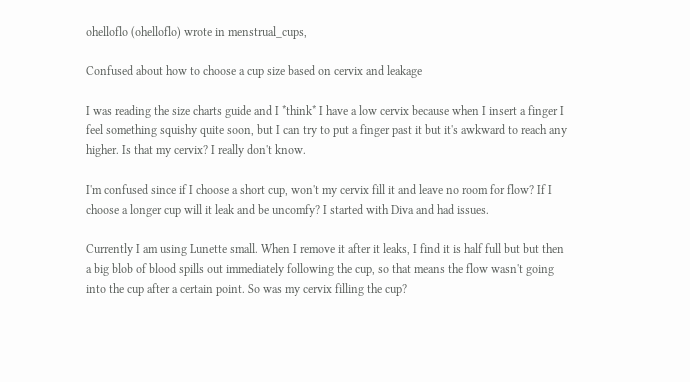ohelloflo (ohelloflo) wrote in menstrual_cups,

Confused about how to choose a cup size based on cervix and leakage

I was reading the size charts guide and I *think* I have a low cervix because when I insert a finger I feel something squishy quite soon, but I can try to put a finger past it but it's awkward to reach any higher. Is that my cervix? I really don't know.

I'm confused since if I choose a short cup, won't my cervix fill it and leave no room for flow? If I choose a longer cup will it leak and be uncomfy? I started with Diva and had issues.

Currently I am using Lunette small. When I remove it after it leaks, I find it is half full but but then a big blob of blood spills out immediately following the cup, so that means the flow wasn't going into the cup after a certain point. So was my cervix filling the cup?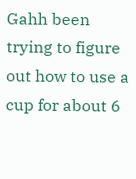Gahh been trying to figure out how to use a cup for about 6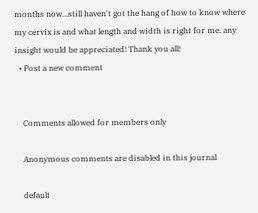months now...still haven't got the hang of how to know where my cervix is and what length and width is right for me. any insight would be appreciated! Thank you all!
  • Post a new comment


    Comments allowed for members only

    Anonymous comments are disabled in this journal

    default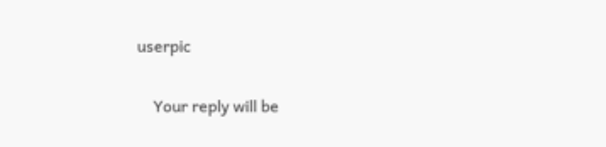userpic

    Your reply will be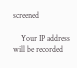screened

    Your IP address will be recorded